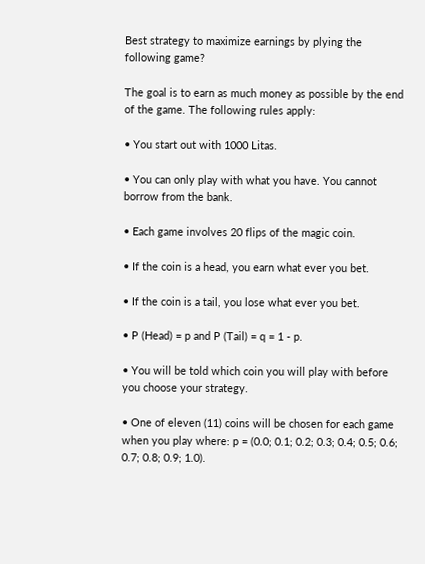Best strategy to maximize earnings by plying the following game?

The goal is to earn as much money as possible by the end of the game. The following rules apply:

• You start out with 1000 Litas.

• You can only play with what you have. You cannot borrow from the bank.

• Each game involves 20 flips of the magic coin.

• If the coin is a head, you earn what ever you bet.

• If the coin is a tail, you lose what ever you bet.

• P (Head) = p and P (Tail) = q = 1 - p.

• You will be told which coin you will play with before you choose your strategy.

• One of eleven (11) coins will be chosen for each game when you play where: p = (0.0; 0.1; 0.2; 0.3; 0.4; 0.5; 0.6; 0.7; 0.8; 0.9; 1.0).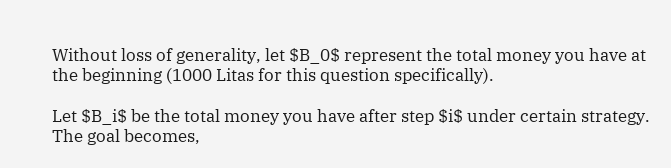Without loss of generality, let $B_0$ represent the total money you have at the beginning (1000 Litas for this question specifically).

Let $B_i$ be the total money you have after step $i$ under certain strategy. The goal becomes,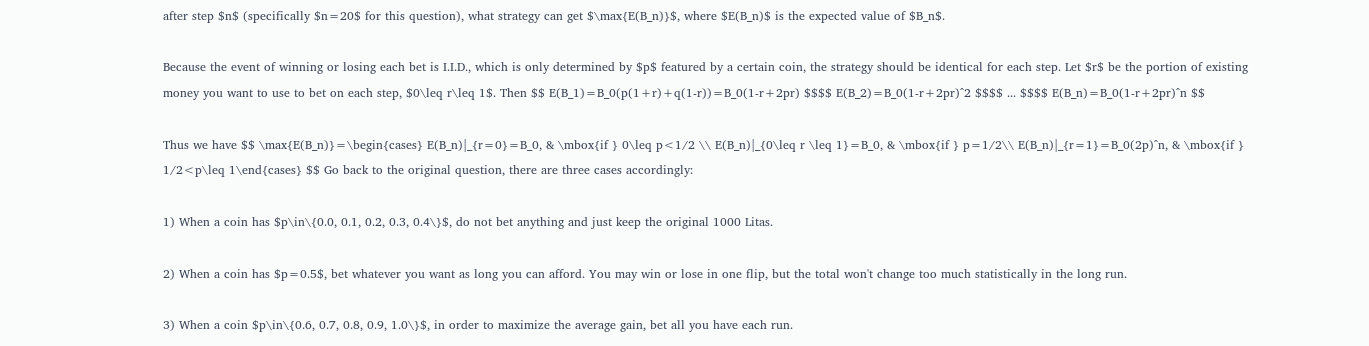after step $n$ (specifically $n=20$ for this question), what strategy can get $\max{E(B_n)}$, where $E(B_n)$ is the expected value of $B_n$.

Because the event of winning or losing each bet is I.I.D., which is only determined by $p$ featured by a certain coin, the strategy should be identical for each step. Let $r$ be the portion of existing money you want to use to bet on each step, $0\leq r\leq 1$. Then $$ E(B_1)=B_0(p(1+r)+q(1-r))=B_0(1-r+2pr) $$$$ E(B_2)=B_0(1-r+2pr)^2 $$$$ ... $$$$ E(B_n)=B_0(1-r+2pr)^n $$

Thus we have $$ \max{E(B_n)}=\begin{cases} E(B_n)|_{r=0}=B_0, & \mbox{if } 0\leq p<1/2 \\ E(B_n)|_{0\leq r \leq 1}=B_0, & \mbox{if } p=1/2\\ E(B_n)|_{r=1}=B_0(2p)^n, & \mbox{if } 1/2<p\leq 1\end{cases} $$ Go back to the original question, there are three cases accordingly:

1) When a coin has $p\in\{0.0, 0.1, 0.2, 0.3, 0.4\}$, do not bet anything and just keep the original 1000 Litas.

2) When a coin has $p=0.5$, bet whatever you want as long you can afford. You may win or lose in one flip, but the total won't change too much statistically in the long run.

3) When a coin $p\in\{0.6, 0.7, 0.8, 0.9, 1.0\}$, in order to maximize the average gain, bet all you have each run.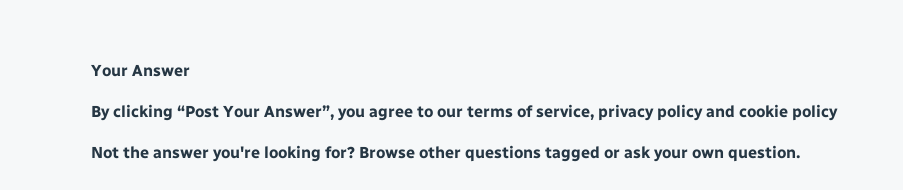Your Answer

By clicking “Post Your Answer”, you agree to our terms of service, privacy policy and cookie policy

Not the answer you're looking for? Browse other questions tagged or ask your own question.